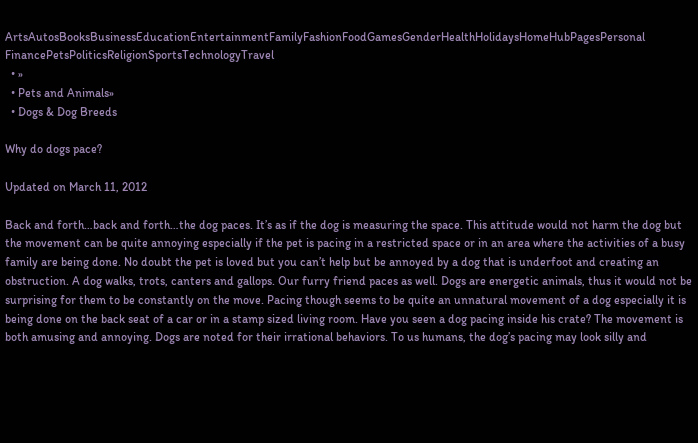ArtsAutosBooksBusinessEducationEntertainmentFamilyFashionFoodGamesGenderHealthHolidaysHomeHubPagesPersonal FinancePetsPoliticsReligionSportsTechnologyTravel
  • »
  • Pets and Animals»
  • Dogs & Dog Breeds

Why do dogs pace?

Updated on March 11, 2012

Back and forth…back and forth…the dog paces. It’s as if the dog is measuring the space. This attitude would not harm the dog but the movement can be quite annoying especially if the pet is pacing in a restricted space or in an area where the activities of a busy family are being done. No doubt the pet is loved but you can’t help but be annoyed by a dog that is underfoot and creating an obstruction. A dog walks, trots, canters and gallops. Our furry friend paces as well. Dogs are energetic animals, thus it would not be surprising for them to be constantly on the move. Pacing though seems to be quite an unnatural movement of a dog especially it is being done on the back seat of a car or in a stamp sized living room. Have you seen a dog pacing inside his crate? The movement is both amusing and annoying. Dogs are noted for their irrational behaviors. To us humans, the dog’s pacing may look silly and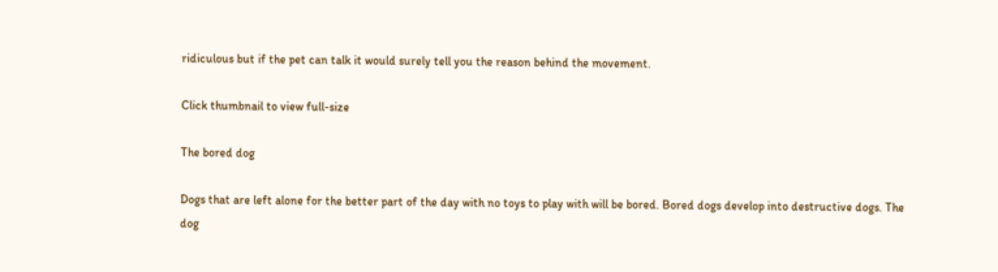ridiculous but if the pet can talk it would surely tell you the reason behind the movement.

Click thumbnail to view full-size

The bored dog

Dogs that are left alone for the better part of the day with no toys to play with will be bored. Bored dogs develop into destructive dogs. The dog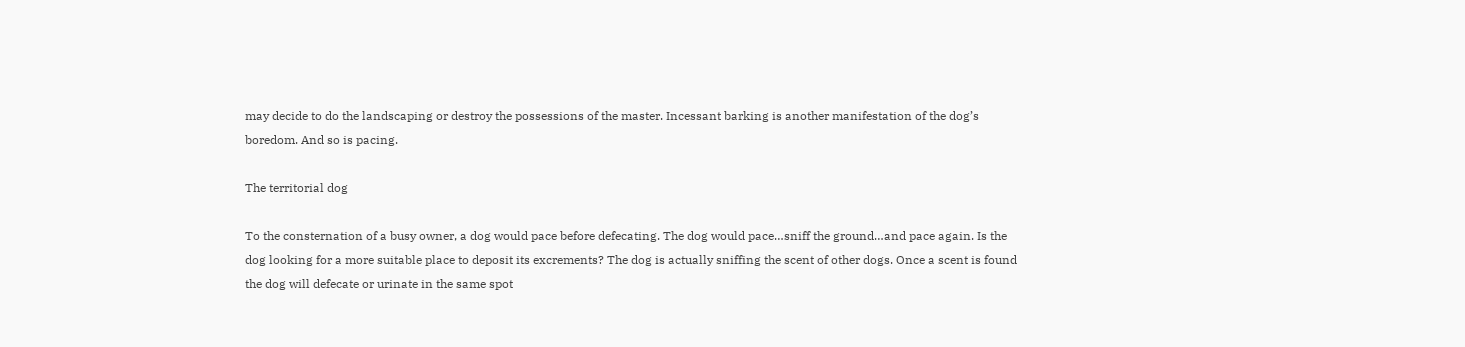may decide to do the landscaping or destroy the possessions of the master. Incessant barking is another manifestation of the dog’s boredom. And so is pacing.

The territorial dog

To the consternation of a busy owner, a dog would pace before defecating. The dog would pace…sniff the ground…and pace again. Is the dog looking for a more suitable place to deposit its excrements? The dog is actually sniffing the scent of other dogs. Once a scent is found the dog will defecate or urinate in the same spot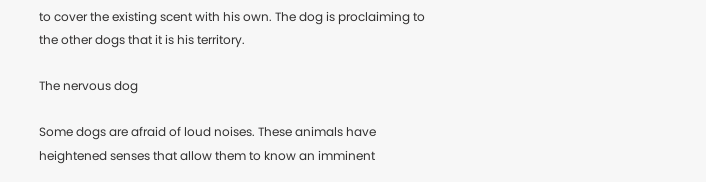to cover the existing scent with his own. The dog is proclaiming to the other dogs that it is his territory.

The nervous dog

Some dogs are afraid of loud noises. These animals have heightened senses that allow them to know an imminent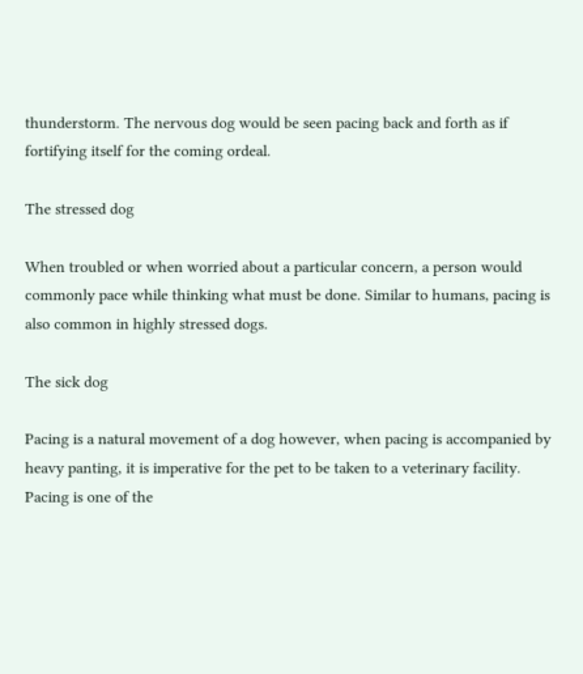thunderstorm. The nervous dog would be seen pacing back and forth as if fortifying itself for the coming ordeal.

The stressed dog

When troubled or when worried about a particular concern, a person would commonly pace while thinking what must be done. Similar to humans, pacing is also common in highly stressed dogs.

The sick dog

Pacing is a natural movement of a dog however, when pacing is accompanied by heavy panting, it is imperative for the pet to be taken to a veterinary facility. Pacing is one of the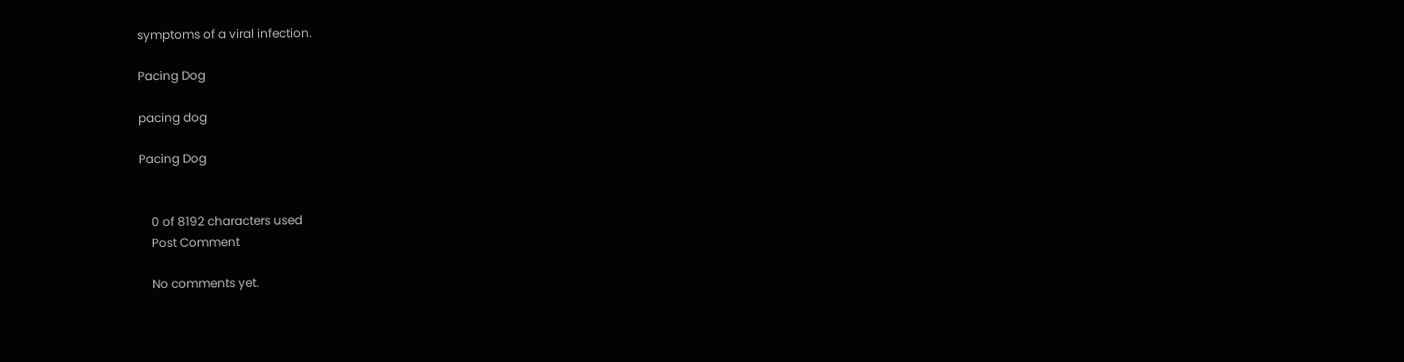symptoms of a viral infection.

Pacing Dog

pacing dog

Pacing Dog


    0 of 8192 characters used
    Post Comment

    No comments yet.